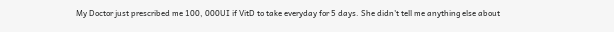My Doctor just prescribed me 100, 000UI if VitD to take everyday for 5 days. She didn't tell me anything else about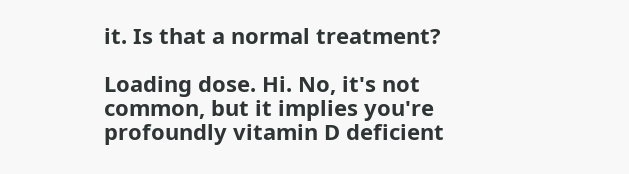it. Is that a normal treatment?

Loading dose. Hi. No, it's not common, but it implies you're profoundly vitamin D deficient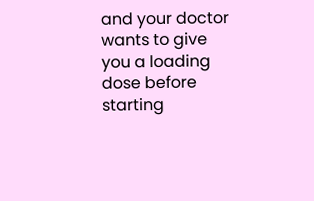and your doctor wants to give you a loading dose before starting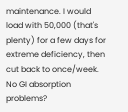maintenance. I would load with 50,000 (that's plenty) for a few days for extreme deficiency, then cut back to once/week. No GI absorption problems?